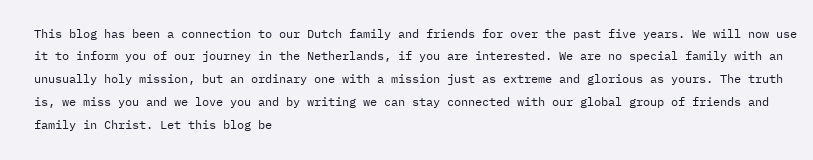This blog has been a connection to our Dutch family and friends for over the past five years. We will now use it to inform you of our journey in the Netherlands, if you are interested. We are no special family with an unusually holy mission, but an ordinary one with a mission just as extreme and glorious as yours. The truth is, we miss you and we love you and by writing we can stay connected with our global group of friends and family in Christ. Let this blog be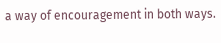a way of encouragement in both ways.